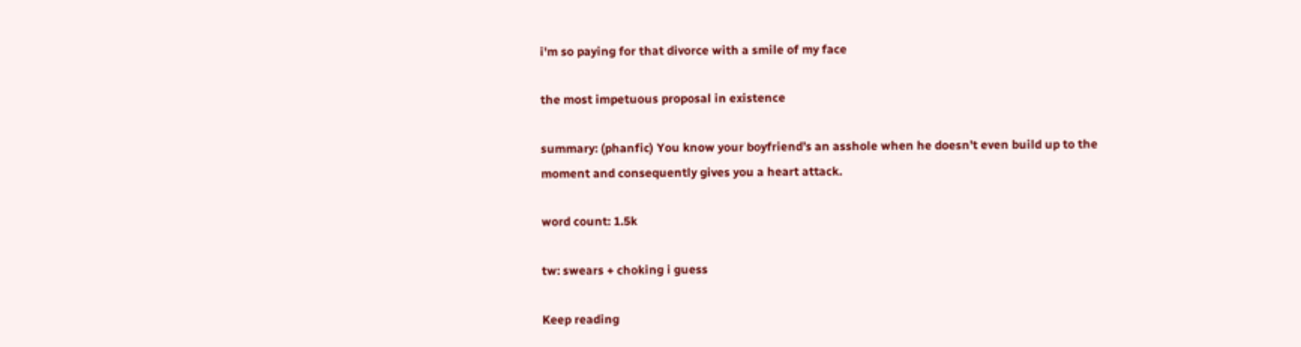i'm so paying for that divorce with a smile of my face

the most impetuous proposal in existence

summary: (phanfic) You know your boyfriend’s an asshole when he doesn’t even build up to the moment and consequently gives you a heart attack.

word count: 1.5k

tw: swears + choking i guess

Keep reading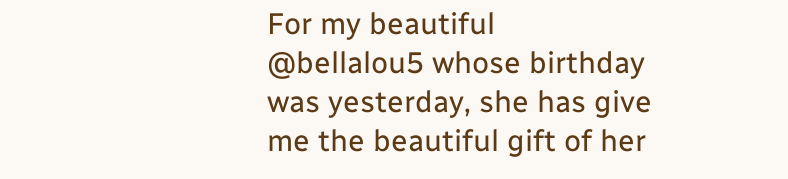For my beautiful @bellalou5 whose birthday was yesterday, she has give me the beautiful gift of her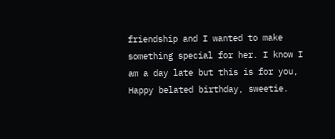friendship and I wanted to make something special for her. I know I am a day late but this is for you, Happy belated birthday, sweetie.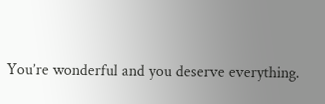You’re wonderful and you deserve everything.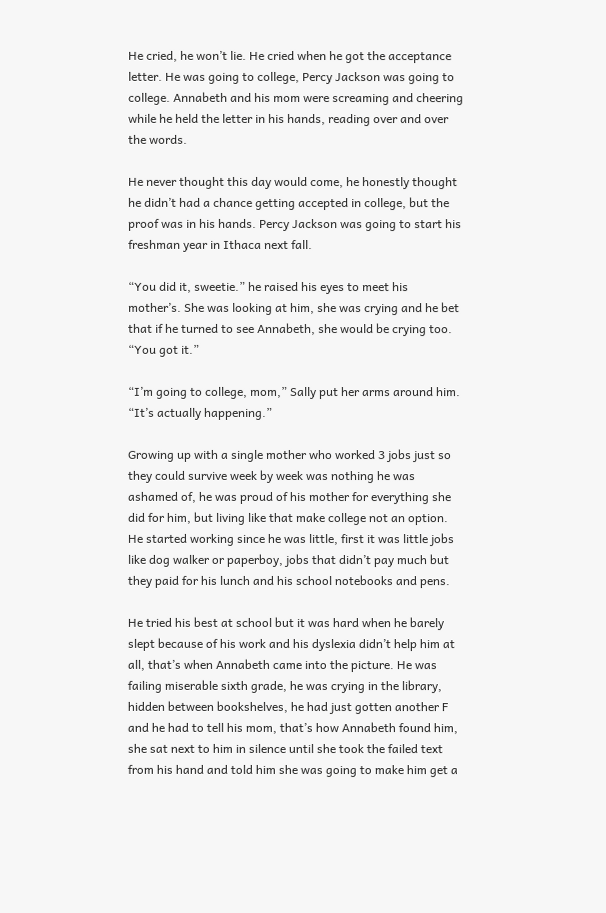He cried, he won’t lie. He cried when he got the acceptance letter. He was going to college, Percy Jackson was going to college. Annabeth and his mom were screaming and cheering while he held the letter in his hands, reading over and over the words.

He never thought this day would come, he honestly thought he didn’t had a chance getting accepted in college, but the proof was in his hands. Percy Jackson was going to start his freshman year in Ithaca next fall.

“You did it, sweetie.” he raised his eyes to meet his mother’s. She was looking at him, she was crying and he bet that if he turned to see Annabeth, she would be crying too. “You got it.”

“I’m going to college, mom,” Sally put her arms around him. “It’s actually happening.”

Growing up with a single mother who worked 3 jobs just so they could survive week by week was nothing he was ashamed of, he was proud of his mother for everything she did for him, but living like that make college not an option. He started working since he was little, first it was little jobs like dog walker or paperboy, jobs that didn’t pay much but they paid for his lunch and his school notebooks and pens.

He tried his best at school but it was hard when he barely slept because of his work and his dyslexia didn’t help him at all, that’s when Annabeth came into the picture. He was failing miserable sixth grade, he was crying in the library, hidden between bookshelves, he had just gotten another F and he had to tell his mom, that’s how Annabeth found him, she sat next to him in silence until she took the failed text from his hand and told him she was going to make him get a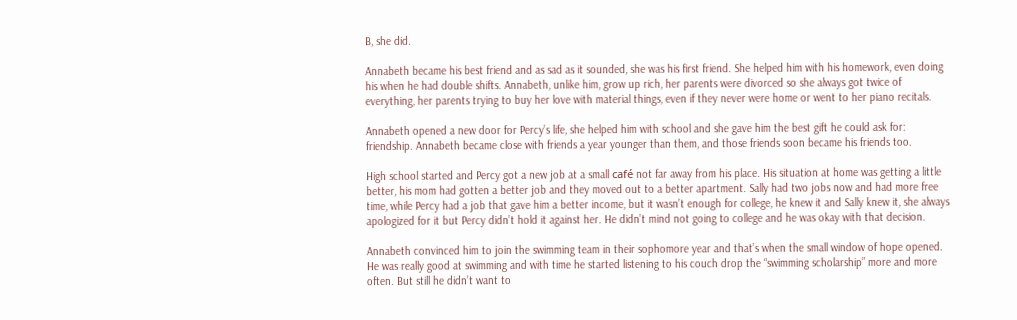B, she did.

Annabeth became his best friend and as sad as it sounded, she was his first friend. She helped him with his homework, even doing his when he had double shifts. Annabeth, unlike him, grow up rich, her parents were divorced so she always got twice of everything, her parents trying to buy her love with material things, even if they never were home or went to her piano recitals.

Annabeth opened a new door for Percy’s life, she helped him with school and she gave him the best gift he could ask for: friendship. Annabeth became close with friends a year younger than them, and those friends soon became his friends too.

High school started and Percy got a new job at a small café not far away from his place. His situation at home was getting a little better, his mom had gotten a better job and they moved out to a better apartment. Sally had two jobs now and had more free time, while Percy had a job that gave him a better income, but it wasn’t enough for college, he knew it and Sally knew it, she always apologized for it but Percy didn’t hold it against her. He didn’t mind not going to college and he was okay with that decision.

Annabeth convinced him to join the swimming team in their sophomore year and that’s when the small window of hope opened. He was really good at swimming and with time he started listening to his couch drop the “swimming scholarship” more and more often. But still he didn’t want to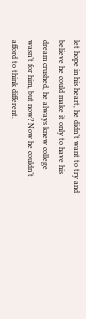let hope in his heart, he didn’t want to try and believe he could make it only to have his dream crushed, he always knew college wasn’t for him, but now? Now he couldn’t afford to think different.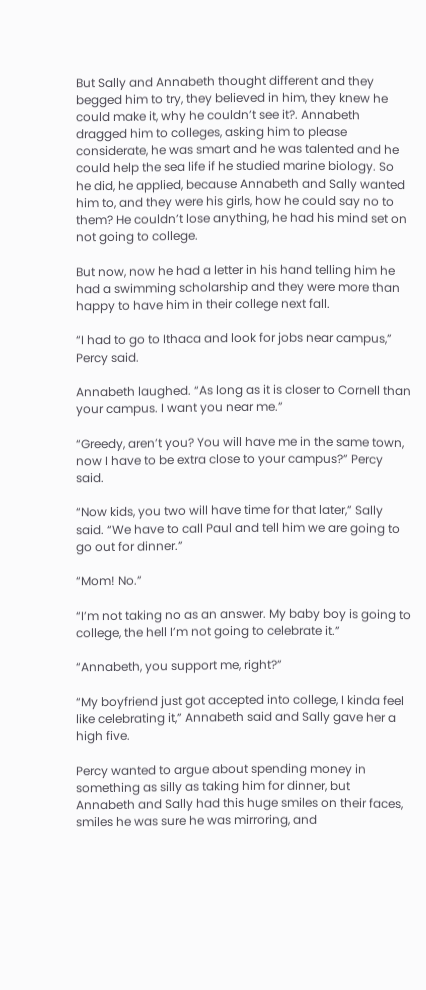But Sally and Annabeth thought different and they begged him to try, they believed in him, they knew he could make it, why he couldn’t see it?. Annabeth dragged him to colleges, asking him to please considerate, he was smart and he was talented and he could help the sea life if he studied marine biology. So he did, he applied, because Annabeth and Sally wanted him to, and they were his girls, how he could say no to them? He couldn’t lose anything, he had his mind set on not going to college.

But now, now he had a letter in his hand telling him he had a swimming scholarship and they were more than happy to have him in their college next fall.

“I had to go to Ithaca and look for jobs near campus,” Percy said.

Annabeth laughed. “As long as it is closer to Cornell than your campus. I want you near me.”

“Greedy, aren’t you? You will have me in the same town, now I have to be extra close to your campus?” Percy said.

“Now kids, you two will have time for that later,” Sally said. “We have to call Paul and tell him we are going to go out for dinner.”

“Mom! No.”

“I’m not taking no as an answer. My baby boy is going to college, the hell I’m not going to celebrate it.”

“Annabeth, you support me, right?”

“My boyfriend just got accepted into college, I kinda feel like celebrating it,” Annabeth said and Sally gave her a high five.

Percy wanted to argue about spending money in something as silly as taking him for dinner, but Annabeth and Sally had this huge smiles on their faces, smiles he was sure he was mirroring, and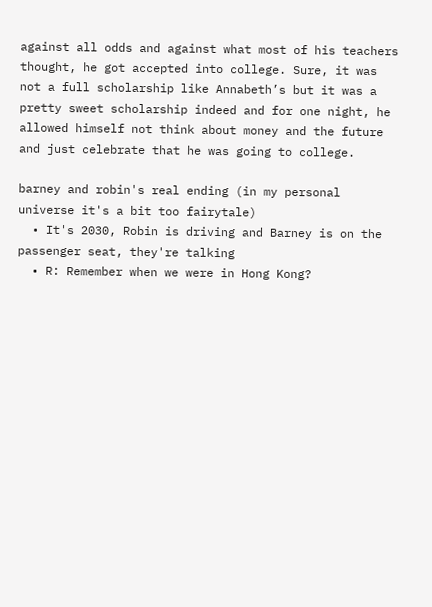against all odds and against what most of his teachers thought, he got accepted into college. Sure, it was not a full scholarship like Annabeth’s but it was a pretty sweet scholarship indeed and for one night, he allowed himself not think about money and the future and just celebrate that he was going to college.

barney and robin's real ending (in my personal universe it's a bit too fairytale)
  • It's 2030, Robin is driving and Barney is on the passenger seat, they're talking
  • R: Remember when we were in Hong Kong?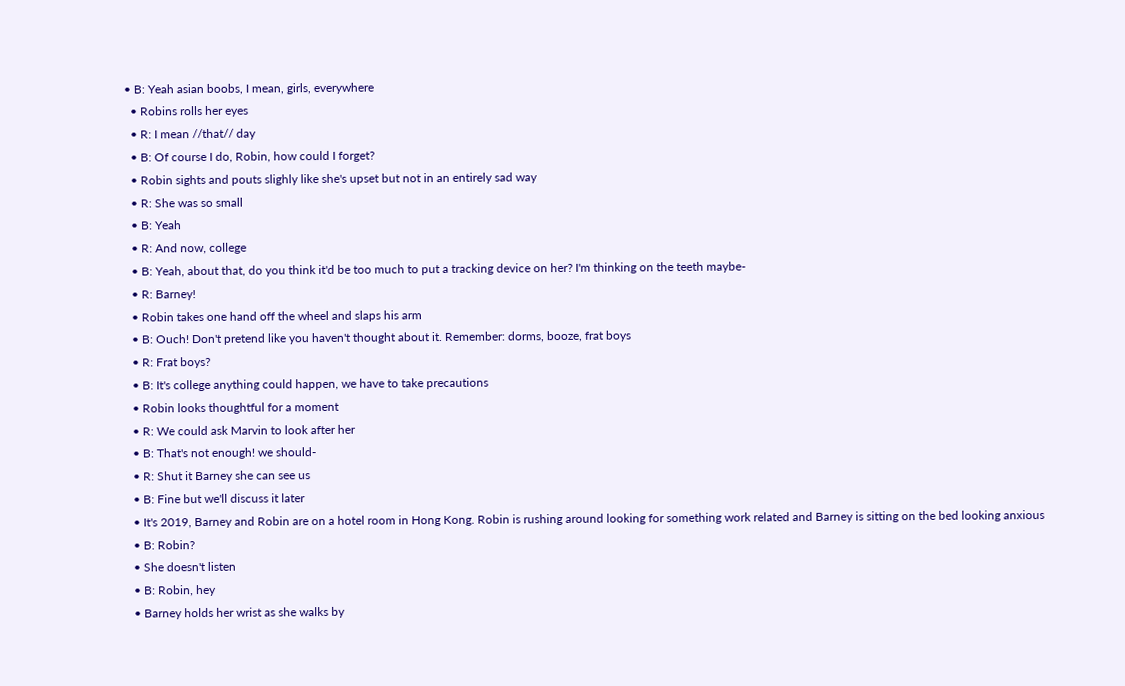• B: Yeah asian boobs, I mean, girls, everywhere
  • Robins rolls her eyes
  • R: I mean //that// day
  • B: Of course I do, Robin, how could I forget?
  • Robin sights and pouts slighly like she's upset but not in an entirely sad way
  • R: She was so small
  • B: Yeah
  • R: And now, college
  • B: Yeah, about that, do you think it'd be too much to put a tracking device on her? I'm thinking on the teeth maybe-
  • R: Barney!
  • Robin takes one hand off the wheel and slaps his arm
  • B: Ouch! Don't pretend like you haven't thought about it. Remember: dorms, booze, frat boys
  • R: Frat boys?
  • B: It's college anything could happen, we have to take precautions
  • Robin looks thoughtful for a moment
  • R: We could ask Marvin to look after her
  • B: That's not enough! we should-
  • R: Shut it Barney she can see us
  • B: Fine but we'll discuss it later
  • It's 2019, Barney and Robin are on a hotel room in Hong Kong. Robin is rushing around looking for something work related and Barney is sitting on the bed looking anxious
  • B: Robin?
  • She doesn't listen
  • B: Robin, hey
  • Barney holds her wrist as she walks by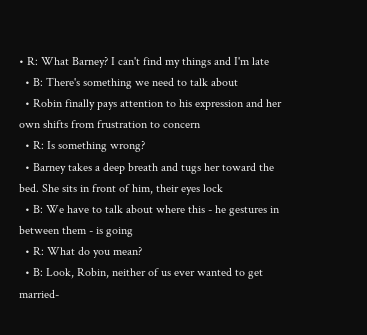• R: What Barney? I can't find my things and I'm late
  • B: There's something we need to talk about
  • Robin finally pays attention to his expression and her own shifts from frustration to concern
  • R: Is something wrong?
  • Barney takes a deep breath and tugs her toward the bed. She sits in front of him, their eyes lock
  • B: We have to talk about where this - he gestures in between them - is going
  • R: What do you mean?
  • B: Look, Robin, neither of us ever wanted to get married-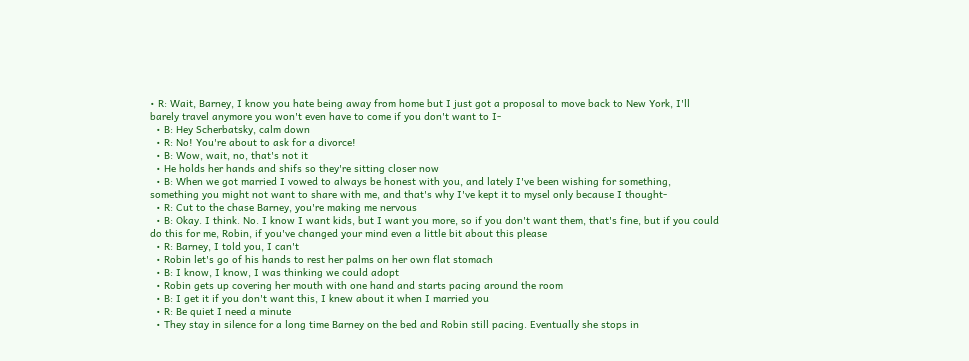• R: Wait, Barney, I know you hate being away from home but I just got a proposal to move back to New York, I'll barely travel anymore you won't even have to come if you don't want to I-
  • B: Hey Scherbatsky, calm down
  • R: No! You're about to ask for a divorce!
  • B: Wow, wait, no, that's not it
  • He holds her hands and shifs so they're sitting closer now
  • B: When we got married I vowed to always be honest with you, and lately I've been wishing for something, something you might not want to share with me, and that's why I've kept it to mysel only because I thought-
  • R: Cut to the chase Barney, you're making me nervous
  • B: Okay. I think. No. I know I want kids, but I want you more, so if you don't want them, that's fine, but if you could do this for me, Robin, if you've changed your mind even a little bit about this please
  • R: Barney, I told you, I can't
  • Robin let's go of his hands to rest her palms on her own flat stomach
  • B: I know, I know, I was thinking we could adopt
  • Robin gets up covering her mouth with one hand and starts pacing around the room
  • B: I get it if you don't want this, I knew about it when I married you
  • R: Be quiet I need a minute
  • They stay in silence for a long time Barney on the bed and Robin still pacing. Eventually she stops in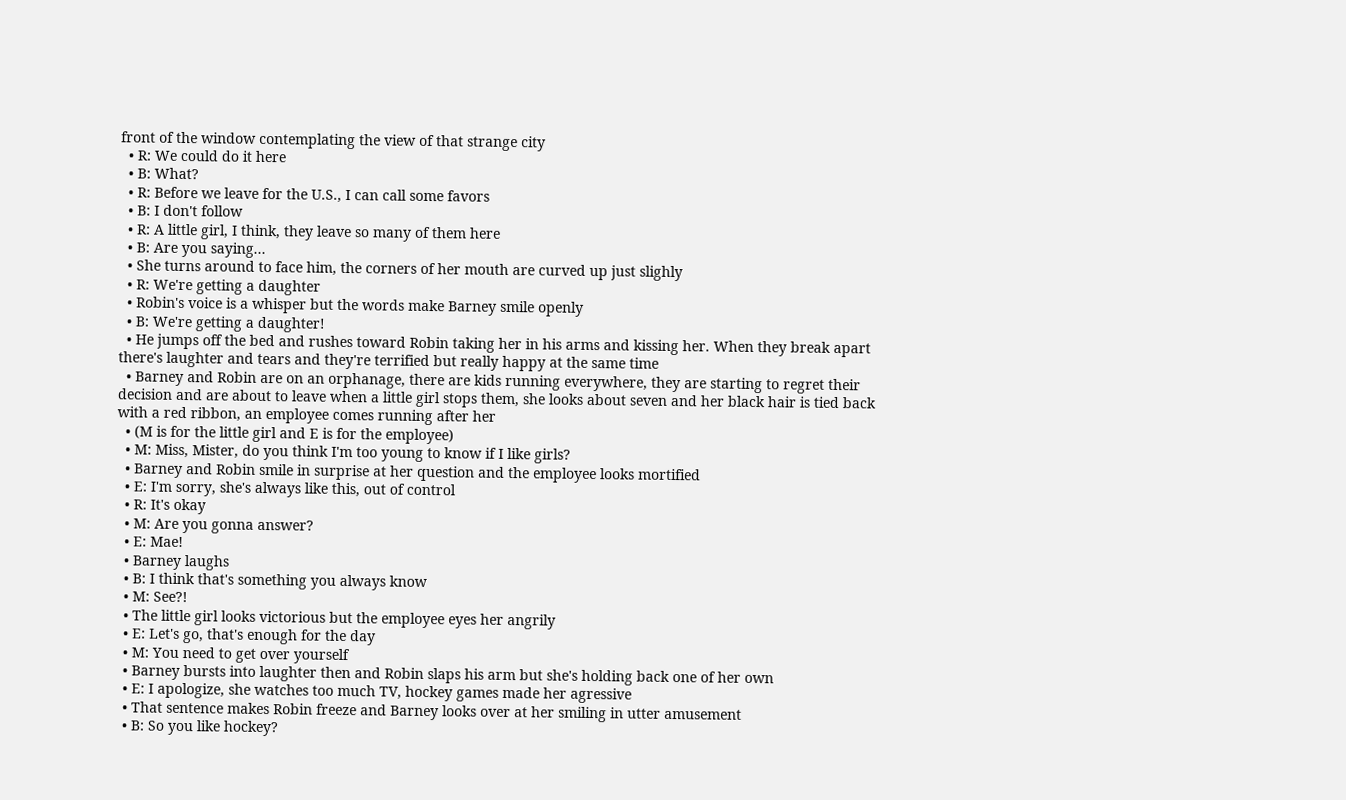front of the window contemplating the view of that strange city
  • R: We could do it here
  • B: What?
  • R: Before we leave for the U.S., I can call some favors
  • B: I don't follow
  • R: A little girl, I think, they leave so many of them here
  • B: Are you saying...
  • She turns around to face him, the corners of her mouth are curved up just slighly
  • R: We're getting a daughter
  • Robin's voice is a whisper but the words make Barney smile openly
  • B: We're getting a daughter!
  • He jumps off the bed and rushes toward Robin taking her in his arms and kissing her. When they break apart there's laughter and tears and they're terrified but really happy at the same time
  • Barney and Robin are on an orphanage, there are kids running everywhere, they are starting to regret their decision and are about to leave when a little girl stops them, she looks about seven and her black hair is tied back with a red ribbon, an employee comes running after her
  • (M is for the little girl and E is for the employee)
  • M: Miss, Mister, do you think I'm too young to know if I like girls?
  • Barney and Robin smile in surprise at her question and the employee looks mortified
  • E: I'm sorry, she's always like this, out of control
  • R: It's okay
  • M: Are you gonna answer?
  • E: Mae!
  • Barney laughs
  • B: I think that's something you always know
  • M: See?!
  • The little girl looks victorious but the employee eyes her angrily
  • E: Let's go, that's enough for the day
  • M: You need to get over yourself
  • Barney bursts into laughter then and Robin slaps his arm but she's holding back one of her own
  • E: I apologize, she watches too much TV, hockey games made her agressive
  • That sentence makes Robin freeze and Barney looks over at her smiling in utter amusement
  • B: So you like hockey?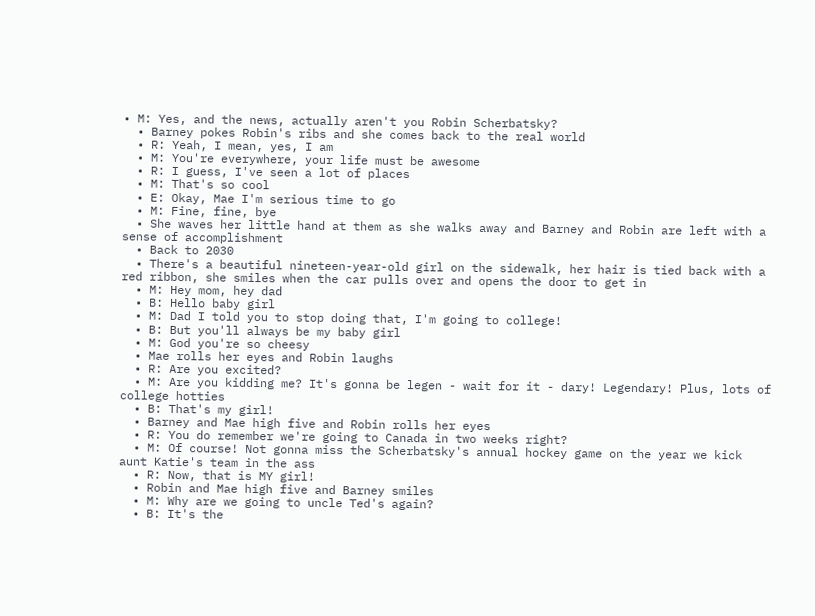• M: Yes, and the news, actually aren't you Robin Scherbatsky?
  • Barney pokes Robin's ribs and she comes back to the real world
  • R: Yeah, I mean, yes, I am
  • M: You're everywhere, your life must be awesome
  • R: I guess, I've seen a lot of places
  • M: That's so cool
  • E: Okay, Mae I'm serious time to go
  • M: Fine, fine, bye
  • She waves her little hand at them as she walks away and Barney and Robin are left with a sense of accomplishment
  • Back to 2030
  • There's a beautiful nineteen-year-old girl on the sidewalk, her hair is tied back with a red ribbon, she smiles when the car pulls over and opens the door to get in
  • M: Hey mom, hey dad
  • B: Hello baby girl
  • M: Dad I told you to stop doing that, I'm going to college!
  • B: But you'll always be my baby girl
  • M: God you're so cheesy
  • Mae rolls her eyes and Robin laughs
  • R: Are you excited?
  • M: Are you kidding me? It's gonna be legen - wait for it - dary! Legendary! Plus, lots of college hotties
  • B: That's my girl!
  • Barney and Mae high five and Robin rolls her eyes
  • R: You do remember we're going to Canada in two weeks right?
  • M: Of course! Not gonna miss the Scherbatsky's annual hockey game on the year we kick aunt Katie's team in the ass
  • R: Now, that is MY girl!
  • Robin and Mae high five and Barney smiles
  • M: Why are we going to uncle Ted's again?
  • B: It's the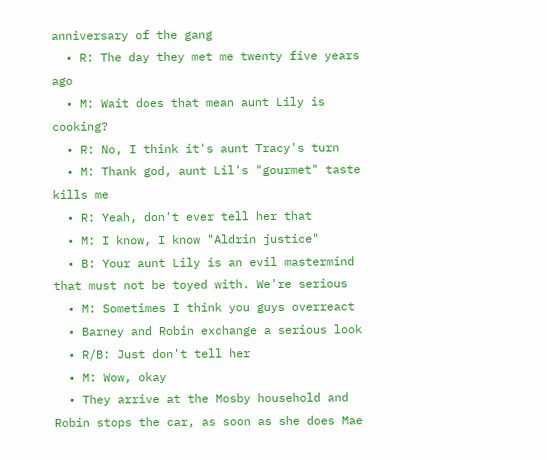anniversary of the gang
  • R: The day they met me twenty five years ago
  • M: Wait does that mean aunt Lily is cooking?
  • R: No, I think it's aunt Tracy's turn
  • M: Thank god, aunt Lil's "gourmet" taste kills me
  • R: Yeah, don't ever tell her that
  • M: I know, I know "Aldrin justice"
  • B: Your aunt Lily is an evil mastermind that must not be toyed with. We're serious
  • M: Sometimes I think you guys overreact
  • Barney and Robin exchange a serious look
  • R/B: Just don't tell her
  • M: Wow, okay
  • They arrive at the Mosby household and Robin stops the car, as soon as she does Mae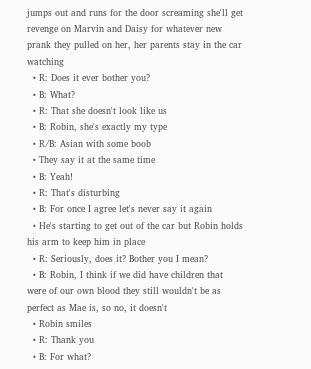jumps out and runs for the door screaming she'll get revenge on Marvin and Daisy for whatever new prank they pulled on her, her parents stay in the car watching
  • R: Does it ever bother you?
  • B: What?
  • R: That she doesn't look like us
  • B: Robin, she's exactly my type
  • R/B: Asian with some boob
  • They say it at the same time
  • B: Yeah!
  • R: That's disturbing
  • B: For once I agree let's never say it again
  • He's starting to get out of the car but Robin holds his arm to keep him in place
  • R: Seriously, does it? Bother you I mean?
  • B: Robin, I think if we did have children that were of our own blood they still wouldn't be as perfect as Mae is, so no, it doesn't
  • Robin smiles
  • R: Thank you
  • B: For what?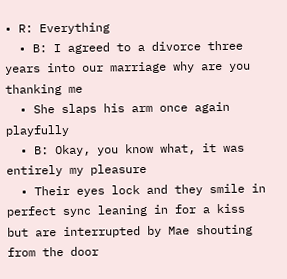• R: Everything
  • B: I agreed to a divorce three years into our marriage why are you thanking me
  • She slaps his arm once again playfully
  • B: Okay, you know what, it was entirely my pleasure
  • Their eyes lock and they smile in perfect sync leaning in for a kiss but are interrupted by Mae shouting from the door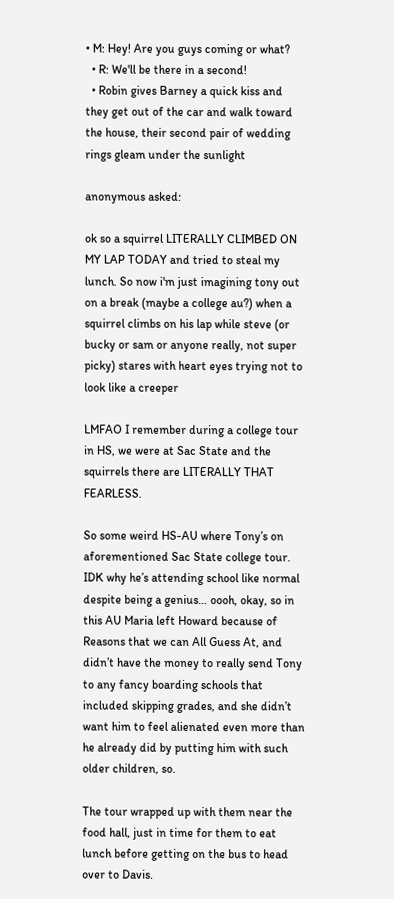• M: Hey! Are you guys coming or what?
  • R: We'll be there in a second!
  • Robin gives Barney a quick kiss and they get out of the car and walk toward the house, their second pair of wedding rings gleam under the sunlight

anonymous asked:

ok so a squirrel LITERALLY CLIMBED ON MY LAP TODAY and tried to steal my lunch. So now i'm just imagining tony out on a break (maybe a college au?) when a squirrel climbs on his lap while steve (or bucky or sam or anyone really, not super picky) stares with heart eyes trying not to look like a creeper

LMFAO I remember during a college tour in HS, we were at Sac State and the squirrels there are LITERALLY THAT FEARLESS.

So some weird HS-AU where Tony’s on aforementioned Sac State college tour. IDK why he’s attending school like normal despite being a genius… oooh, okay, so in this AU Maria left Howard because of Reasons that we can All Guess At, and didn’t have the money to really send Tony to any fancy boarding schools that included skipping grades, and she didn’t want him to feel alienated even more than he already did by putting him with such older children, so.

The tour wrapped up with them near the food hall, just in time for them to eat lunch before getting on the bus to head over to Davis.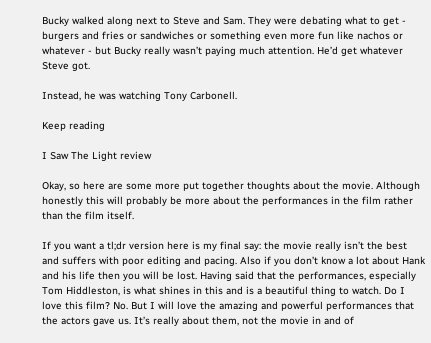Bucky walked along next to Steve and Sam. They were debating what to get - burgers and fries or sandwiches or something even more fun like nachos or whatever - but Bucky really wasn’t paying much attention. He’d get whatever Steve got.

Instead, he was watching Tony Carbonell.

Keep reading

I Saw The Light review

Okay, so here are some more put together thoughts about the movie. Although honestly this will probably be more about the performances in the film rather than the film itself.

If you want a tl;dr version here is my final say: the movie really isn’t the best and suffers with poor editing and pacing. Also if you don’t know a lot about Hank and his life then you will be lost. Having said that the performances, especially Tom Hiddleston, is what shines in this and is a beautiful thing to watch. Do I love this film? No. But I will love the amazing and powerful performances that the actors gave us. It’s really about them, not the movie in and of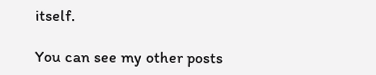itself.

You can see my other posts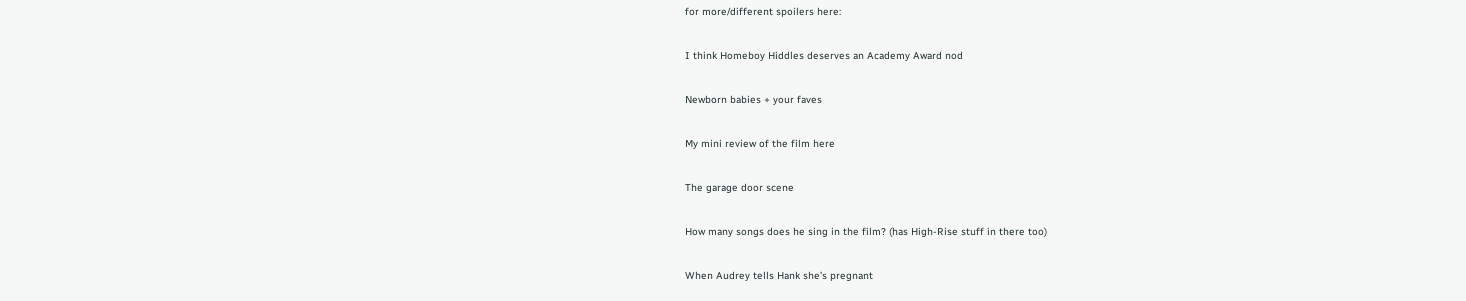for more/different spoilers here:

I think Homeboy Hiddles deserves an Academy Award nod

Newborn babies + your faves

My mini review of the film here

The garage door scene

How many songs does he sing in the film? (has High-Rise stuff in there too)

When Audrey tells Hank she’s pregnant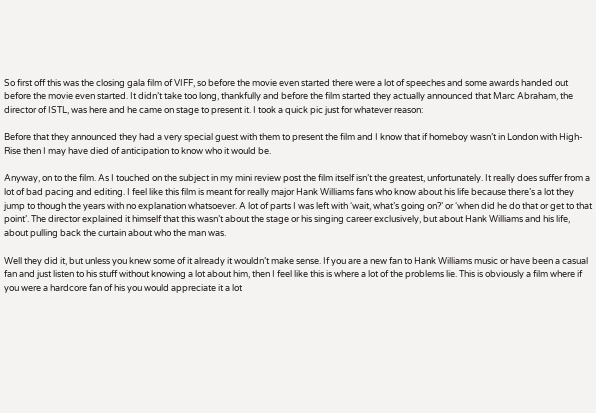So first off this was the closing gala film of VIFF, so before the movie even started there were a lot of speeches and some awards handed out before the movie even started. It didn’t take too long, thankfully and before the film started they actually announced that Marc Abraham, the director of ISTL, was here and he came on stage to present it. I took a quick pic just for whatever reason:

Before that they announced they had a very special guest with them to present the film and I know that if homeboy wasn’t in London with High-Rise then I may have died of anticipation to know who it would be.

Anyway, on to the film. As I touched on the subject in my mini review post the film itself isn’t the greatest, unfortunately. It really does suffer from a lot of bad pacing and editing. I feel like this film is meant for really major Hank Williams fans who know about his life because there’s a lot they jump to though the years with no explanation whatsoever. A lot of parts I was left with ‘wait, what’s going on?’ or ‘when did he do that or get to that point’. The director explained it himself that this wasn’t about the stage or his singing career exclusively, but about Hank Williams and his life, about pulling back the curtain about who the man was.

Well they did it, but unless you knew some of it already it wouldn’t make sense. If you are a new fan to Hank Williams music or have been a casual fan and just listen to his stuff without knowing a lot about him, then I feel like this is where a lot of the problems lie. This is obviously a film where if you were a hardcore fan of his you would appreciate it a lot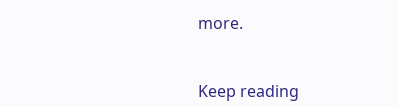more.


Keep reading